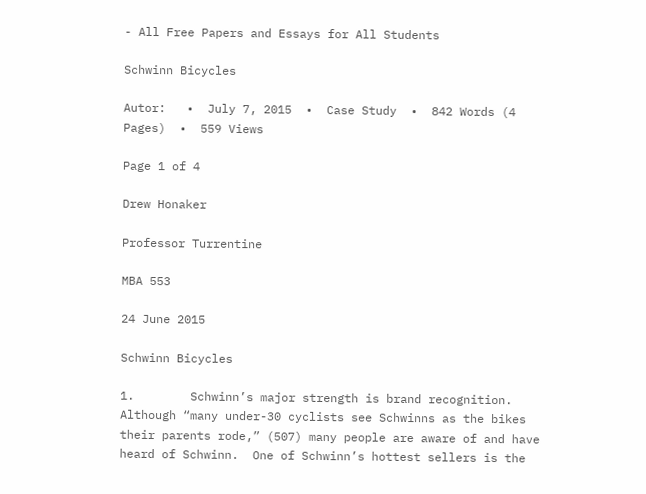- All Free Papers and Essays for All Students

Schwinn Bicycles

Autor:   •  July 7, 2015  •  Case Study  •  842 Words (4 Pages)  •  559 Views

Page 1 of 4

Drew Honaker

Professor Turrentine

MBA 553

24 June 2015

Schwinn Bicycles

1.        Schwinn’s major strength is brand recognition.  Although “many under-30 cyclists see Schwinns as the bikes their parents rode,” (507) many people are aware of and have heard of Schwinn.  One of Schwinn’s hottest sellers is the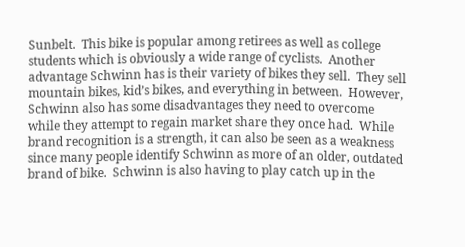Sunbelt.  This bike is popular among retirees as well as college students which is obviously a wide range of cyclists.  Another advantage Schwinn has is their variety of bikes they sell.  They sell mountain bikes, kid’s bikes, and everything in between.  However, Schwinn also has some disadvantages they need to overcome while they attempt to regain market share they once had.  While brand recognition is a strength, it can also be seen as a weakness since many people identify Schwinn as more of an older, outdated brand of bike.  Schwinn is also having to play catch up in the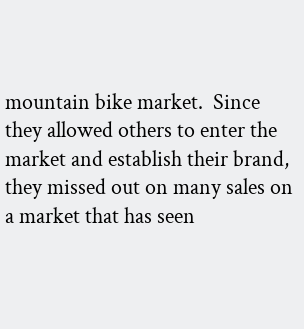mountain bike market.  Since they allowed others to enter the market and establish their brand, they missed out on many sales on a market that has seen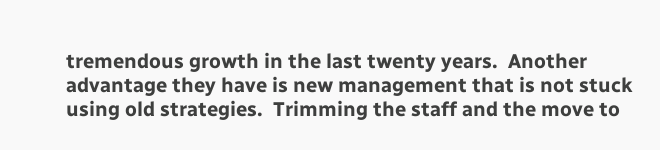tremendous growth in the last twenty years.  Another advantage they have is new management that is not stuck using old strategies.  Trimming the staff and the move to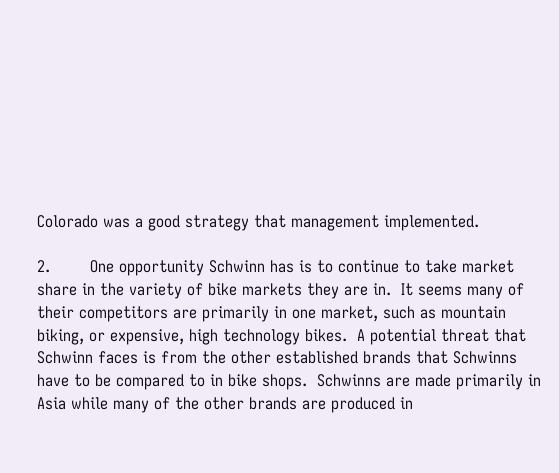Colorado was a good strategy that management implemented.

2.        One opportunity Schwinn has is to continue to take market share in the variety of bike markets they are in.  It seems many of their competitors are primarily in one market, such as mountain biking, or expensive, high technology bikes.  A potential threat that Schwinn faces is from the other established brands that Schwinns have to be compared to in bike shops.  Schwinns are made primarily in Asia while many of the other brands are produced in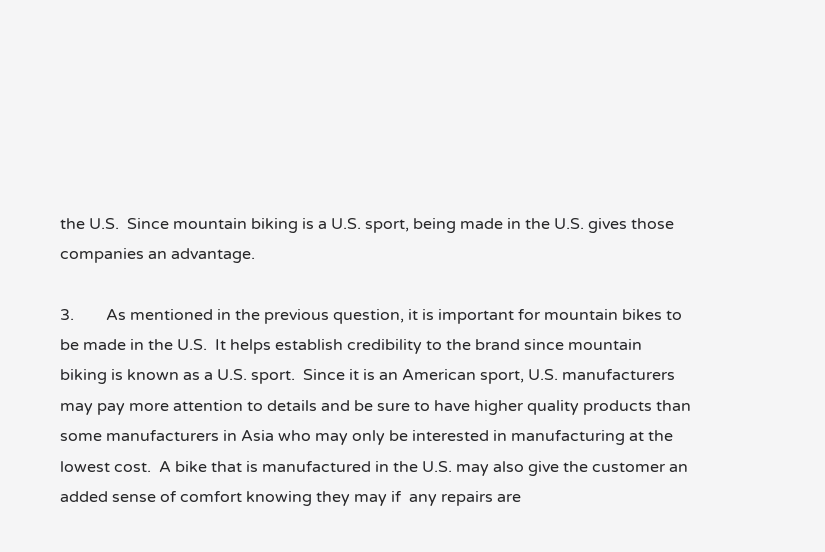the U.S.  Since mountain biking is a U.S. sport, being made in the U.S. gives those companies an advantage.

3.        As mentioned in the previous question, it is important for mountain bikes to be made in the U.S.  It helps establish credibility to the brand since mountain biking is known as a U.S. sport.  Since it is an American sport, U.S. manufacturers may pay more attention to details and be sure to have higher quality products than some manufacturers in Asia who may only be interested in manufacturing at the lowest cost.  A bike that is manufactured in the U.S. may also give the customer an added sense of comfort knowing they may if  any repairs are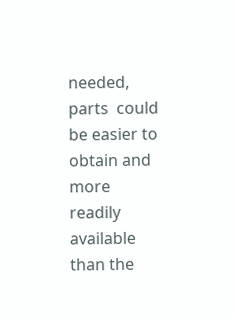needed, parts  could be easier to obtain and more readily available than the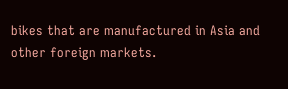bikes that are manufactured in Asia and other foreign markets.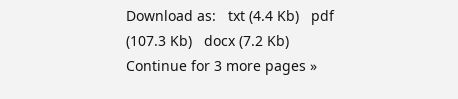Download as:   txt (4.4 Kb)   pdf (107.3 Kb)   docx (7.2 Kb)
Continue for 3 more pages »